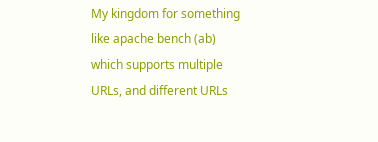My kingdom for something like apache bench (ab) which supports multiple URLs, and different URLs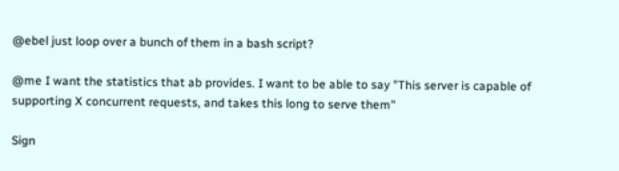@ebel just loop over a bunch of them in a bash script?

@me I want the statistics that ab provides. I want to be able to say "This server is capable of supporting X concurrent requests, and takes this long to serve them"

Sign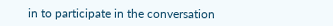in to participate in the conversation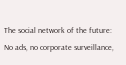The social network of the future: No ads, no corporate surveillance,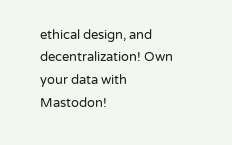ethical design, and decentralization! Own your data with Mastodon!